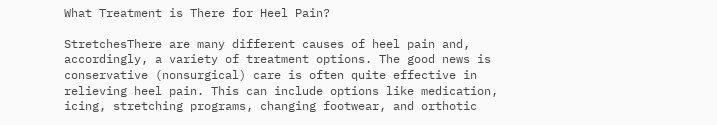What Treatment is There for Heel Pain?

StretchesThere are many different causes of heel pain and, accordingly, a variety of treatment options. The good news is conservative (nonsurgical) care is often quite effective in relieving heel pain. This can include options like medication, icing, stretching programs, changing footwear, and orthotic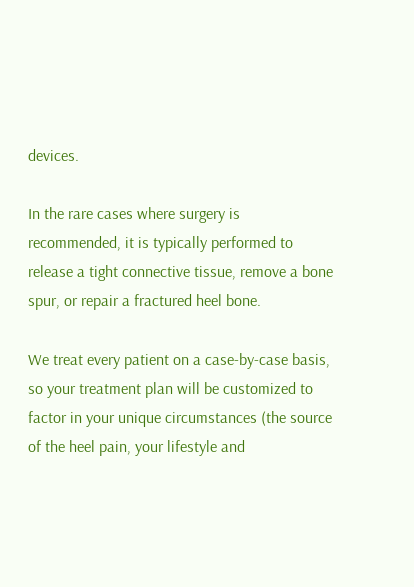devices.

In the rare cases where surgery is recommended, it is typically performed to release a tight connective tissue, remove a bone spur, or repair a fractured heel bone.

We treat every patient on a case-by-case basis, so your treatment plan will be customized to factor in your unique circumstances (the source of the heel pain, your lifestyle and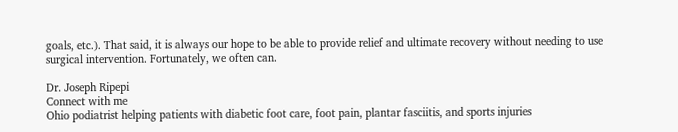goals, etc.). That said, it is always our hope to be able to provide relief and ultimate recovery without needing to use surgical intervention. Fortunately, we often can.

Dr. Joseph Ripepi
Connect with me
Ohio podiatrist helping patients with diabetic foot care, foot pain, plantar fasciitis, and sports injuries